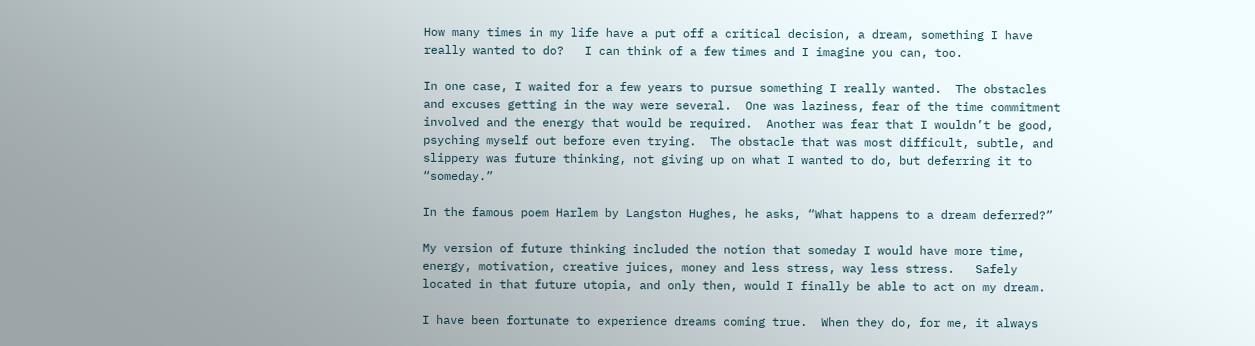How many times in my life have a put off a critical decision, a dream, something I have really wanted to do?   I can think of a few times and I imagine you can, too.

In one case, I waited for a few years to pursue something I really wanted.  The obstacles and excuses getting in the way were several.  One was laziness, fear of the time commitment involved and the energy that would be required.  Another was fear that I wouldn’t be good, psyching myself out before even trying.  The obstacle that was most difficult, subtle, and slippery was future thinking, not giving up on what I wanted to do, but deferring it to “someday.”

In the famous poem Harlem by Langston Hughes, he asks, “What happens to a dream deferred?”

My version of future thinking included the notion that someday I would have more time, energy, motivation, creative juices, money and less stress, way less stress.   Safely located in that future utopia, and only then, would I finally be able to act on my dream.

I have been fortunate to experience dreams coming true.  When they do, for me, it always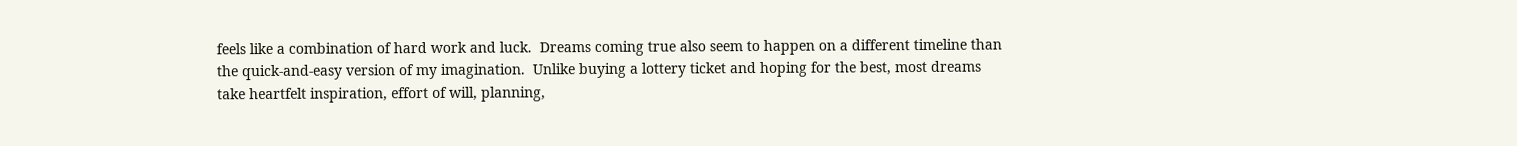feels like a combination of hard work and luck.  Dreams coming true also seem to happen on a different timeline than the quick-and-easy version of my imagination.  Unlike buying a lottery ticket and hoping for the best, most dreams take heartfelt inspiration, effort of will, planning,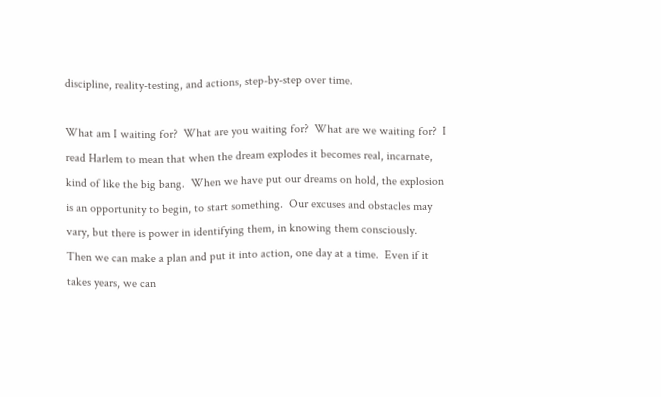discipline, reality-testing, and actions, step-by-step over time.

What am I waiting for?  What are you waiting for?  What are we waiting for?  I read Harlem to mean that when the dream explodes it becomes real, incarnate, kind of like the big bang.  When we have put our dreams on hold, the explosion is an opportunity to begin, to start something.  Our excuses and obstacles may vary, but there is power in identifying them, in knowing them consciously.  Then we can make a plan and put it into action, one day at a time.  Even if it takes years, we can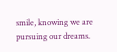smile, knowing we are pursuing our dreams.